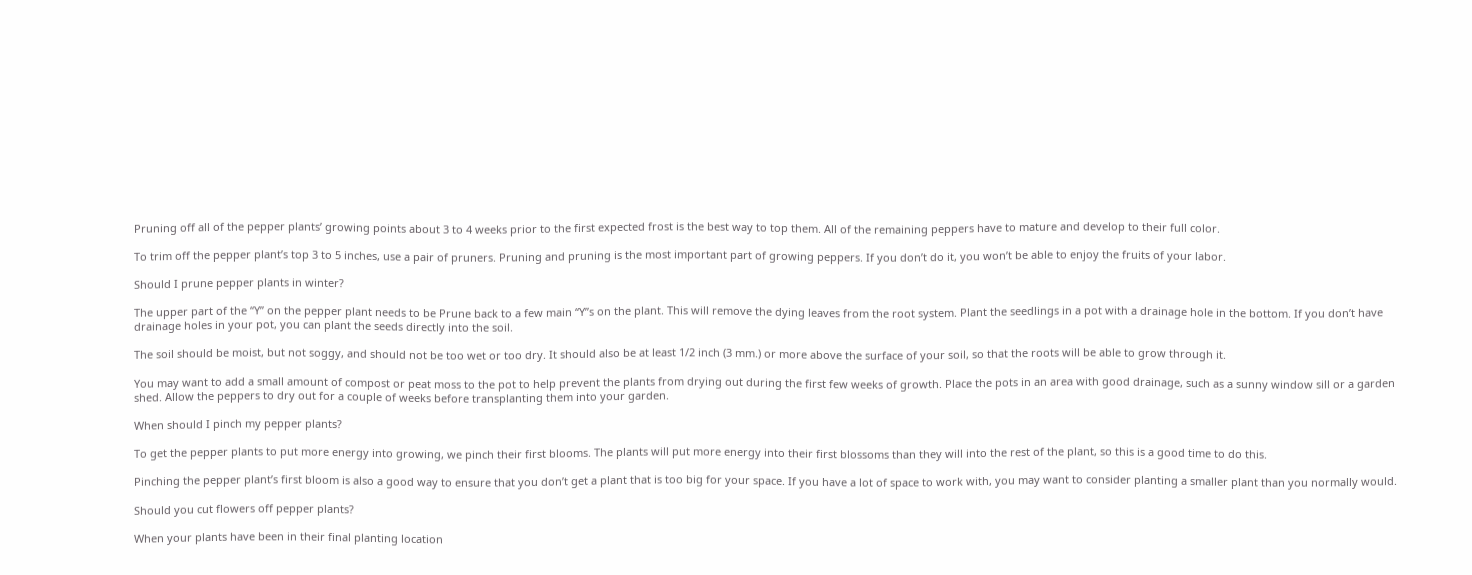Pruning off all of the pepper plants’ growing points about 3 to 4 weeks prior to the first expected frost is the best way to top them. All of the remaining peppers have to mature and develop to their full color.

To trim off the pepper plant’s top 3 to 5 inches, use a pair of pruners. Pruning and pruning is the most important part of growing peppers. If you don’t do it, you won’t be able to enjoy the fruits of your labor.

Should I prune pepper plants in winter?

The upper part of the “Y” on the pepper plant needs to be Prune back to a few main “Y”s on the plant. This will remove the dying leaves from the root system. Plant the seedlings in a pot with a drainage hole in the bottom. If you don’t have drainage holes in your pot, you can plant the seeds directly into the soil.

The soil should be moist, but not soggy, and should not be too wet or too dry. It should also be at least 1/2 inch (3 mm.) or more above the surface of your soil, so that the roots will be able to grow through it.

You may want to add a small amount of compost or peat moss to the pot to help prevent the plants from drying out during the first few weeks of growth. Place the pots in an area with good drainage, such as a sunny window sill or a garden shed. Allow the peppers to dry out for a couple of weeks before transplanting them into your garden.

When should I pinch my pepper plants?

To get the pepper plants to put more energy into growing, we pinch their first blooms. The plants will put more energy into their first blossoms than they will into the rest of the plant, so this is a good time to do this.

Pinching the pepper plant’s first bloom is also a good way to ensure that you don’t get a plant that is too big for your space. If you have a lot of space to work with, you may want to consider planting a smaller plant than you normally would.

Should you cut flowers off pepper plants?

When your plants have been in their final planting location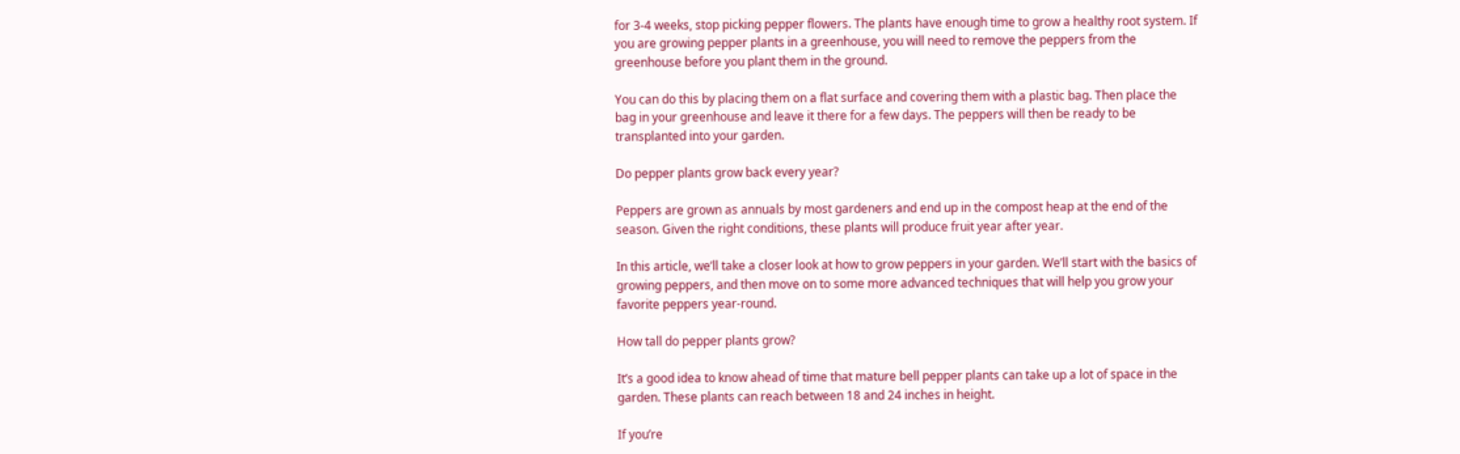for 3-4 weeks, stop picking pepper flowers. The plants have enough time to grow a healthy root system. If you are growing pepper plants in a greenhouse, you will need to remove the peppers from the greenhouse before you plant them in the ground.

You can do this by placing them on a flat surface and covering them with a plastic bag. Then place the bag in your greenhouse and leave it there for a few days. The peppers will then be ready to be transplanted into your garden.

Do pepper plants grow back every year?

Peppers are grown as annuals by most gardeners and end up in the compost heap at the end of the season. Given the right conditions, these plants will produce fruit year after year.

In this article, we’ll take a closer look at how to grow peppers in your garden. We’ll start with the basics of growing peppers, and then move on to some more advanced techniques that will help you grow your favorite peppers year-round.

How tall do pepper plants grow?

It’s a good idea to know ahead of time that mature bell pepper plants can take up a lot of space in the garden. These plants can reach between 18 and 24 inches in height.

If you’re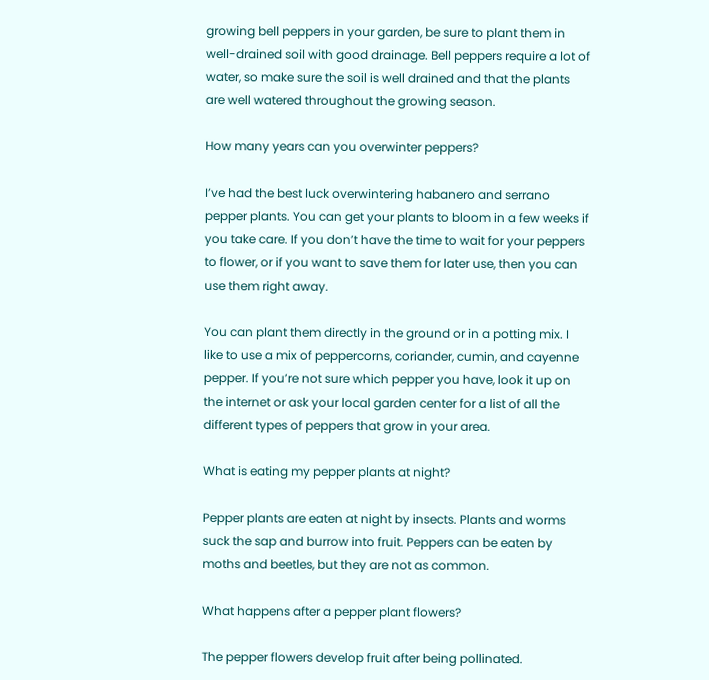growing bell peppers in your garden, be sure to plant them in well-drained soil with good drainage. Bell peppers require a lot of water, so make sure the soil is well drained and that the plants are well watered throughout the growing season.

How many years can you overwinter peppers?

I’ve had the best luck overwintering habanero and serrano pepper plants. You can get your plants to bloom in a few weeks if you take care. If you don’t have the time to wait for your peppers to flower, or if you want to save them for later use, then you can use them right away.

You can plant them directly in the ground or in a potting mix. I like to use a mix of peppercorns, coriander, cumin, and cayenne pepper. If you’re not sure which pepper you have, look it up on the internet or ask your local garden center for a list of all the different types of peppers that grow in your area.

What is eating my pepper plants at night?

Pepper plants are eaten at night by insects. Plants and worms suck the sap and burrow into fruit. Peppers can be eaten by moths and beetles, but they are not as common.

What happens after a pepper plant flowers?

The pepper flowers develop fruit after being pollinated.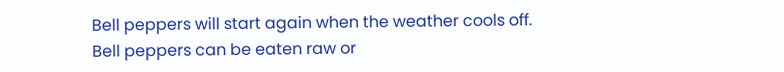Bell peppers will start again when the weather cools off. Bell peppers can be eaten raw or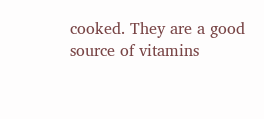cooked. They are a good source of vitamins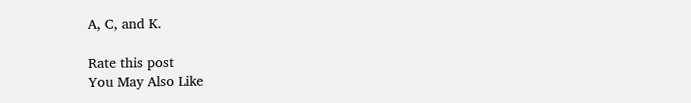A, C, and K.

Rate this post
You May Also Like